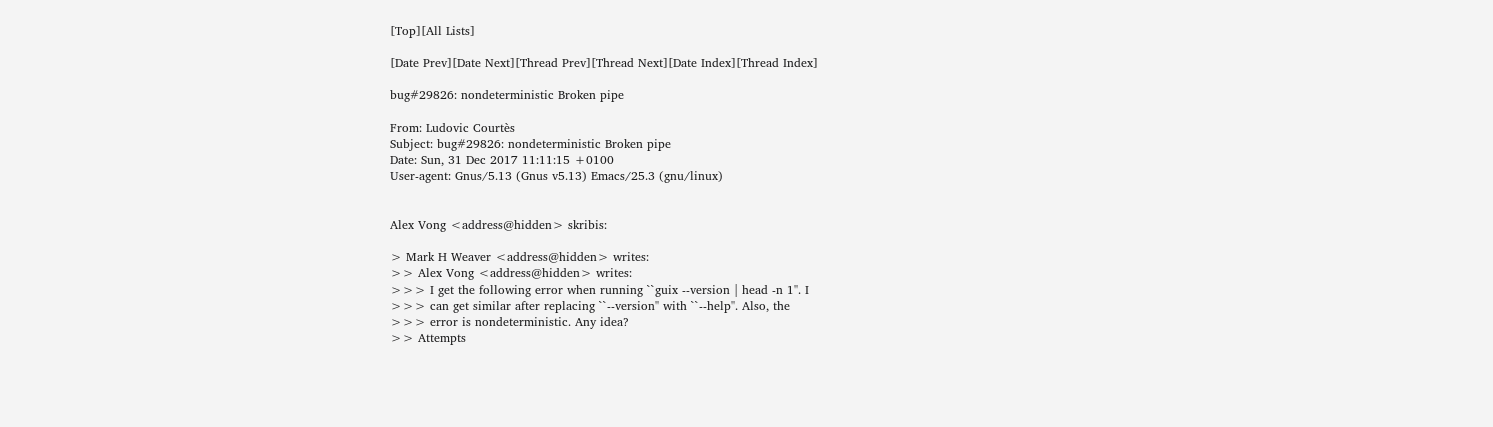[Top][All Lists]

[Date Prev][Date Next][Thread Prev][Thread Next][Date Index][Thread Index]

bug#29826: nondeterministic Broken pipe

From: Ludovic Courtès
Subject: bug#29826: nondeterministic Broken pipe
Date: Sun, 31 Dec 2017 11:11:15 +0100
User-agent: Gnus/5.13 (Gnus v5.13) Emacs/25.3 (gnu/linux)


Alex Vong <address@hidden> skribis:

> Mark H Weaver <address@hidden> writes:
>> Alex Vong <address@hidden> writes:
>>> I get the following error when running ``guix --version | head -n 1''. I
>>> can get similar after replacing ``--version'' with ``--help''. Also, the
>>> error is nondeterministic. Any idea?
>> Attempts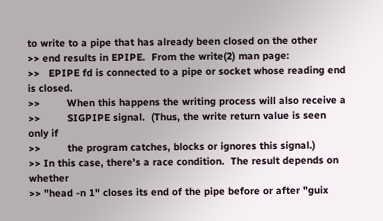to write to a pipe that has already been closed on the other
>> end results in EPIPE.  From the write(2) man page:
>>   EPIPE fd is connected to a pipe or socket whose reading end is closed.
>>         When this happens the writing process will also receive a
>>         SIGPIPE signal.  (Thus, the write return value is seen only if
>>         the program catches, blocks or ignores this signal.)
>> In this case, there's a race condition.  The result depends on whether
>> "head -n 1" closes its end of the pipe before or after "guix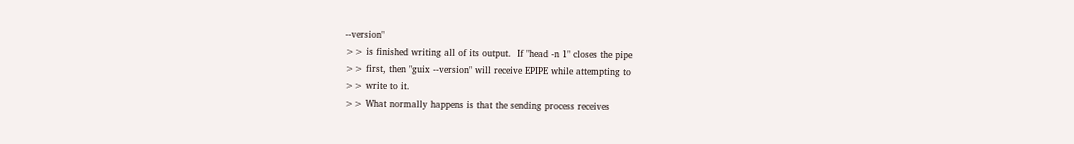--version"
>> is finished writing all of its output.  If "head -n 1" closes the pipe
>> first, then "guix --version" will receive EPIPE while attempting to
>> write to it.
>> What normally happens is that the sending process receives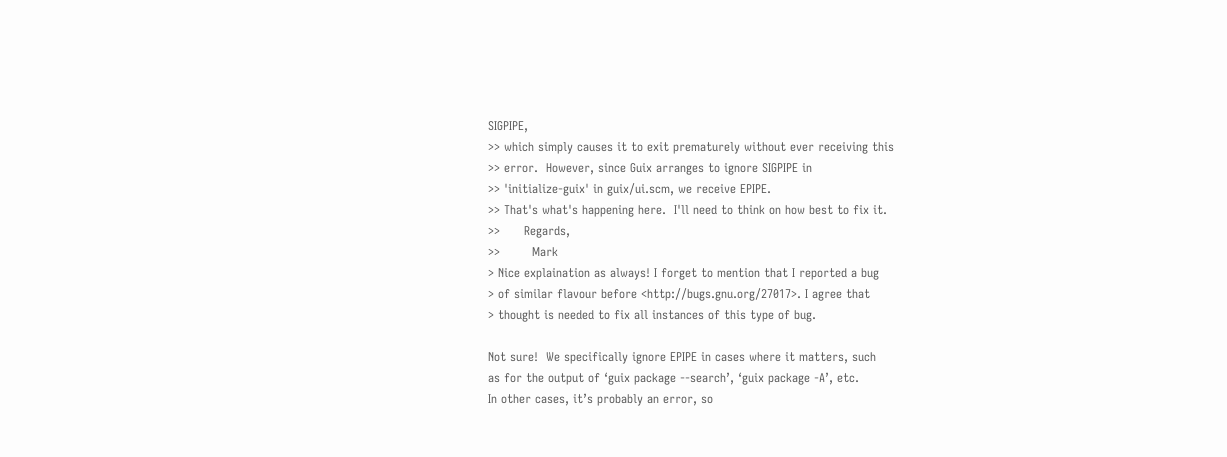SIGPIPE,
>> which simply causes it to exit prematurely without ever receiving this
>> error.  However, since Guix arranges to ignore SIGPIPE in
>> 'initialize-guix' in guix/ui.scm, we receive EPIPE.
>> That's what's happening here.  I'll need to think on how best to fix it.
>>      Regards,
>>        Mark
> Nice explaination as always! I forget to mention that I reported a bug
> of similar flavour before <http://bugs.gnu.org/27017>. I agree that
> thought is needed to fix all instances of this type of bug.

Not sure!  We specifically ignore EPIPE in cases where it matters, such
as for the output of ‘guix package --search’, ‘guix package -A’, etc.
In other cases, it’s probably an error, so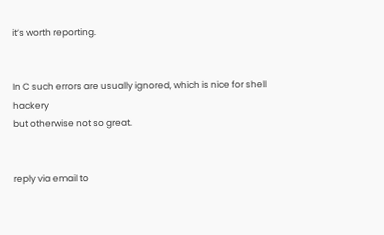it’s worth reporting.


In C such errors are usually ignored, which is nice for shell hackery
but otherwise not so great.


reply via email to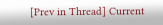[Prev in Thread] Current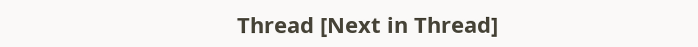Thread [Next in Thread]